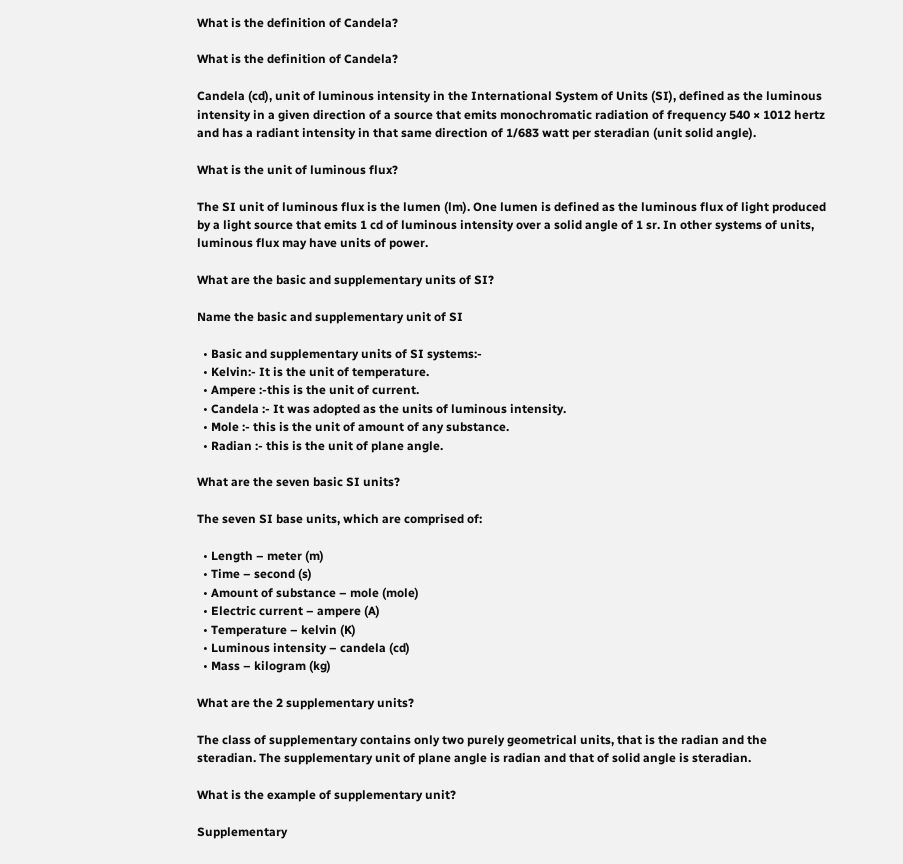What is the definition of Candela?

What is the definition of Candela?

Candela (cd), unit of luminous intensity in the International System of Units (SI), defined as the luminous intensity in a given direction of a source that emits monochromatic radiation of frequency 540 × 1012 hertz and has a radiant intensity in that same direction of 1/683 watt per steradian (unit solid angle).

What is the unit of luminous flux?

The SI unit of luminous flux is the lumen (lm). One lumen is defined as the luminous flux of light produced by a light source that emits 1 cd of luminous intensity over a solid angle of 1 sr. In other systems of units, luminous flux may have units of power.

What are the basic and supplementary units of SI?

Name the basic and supplementary unit of SI

  • Basic and supplementary units of SI systems:-
  • Kelvin:- It is the unit of temperature.
  • Ampere :-this is the unit of current.
  • Candela :- It was adopted as the units of luminous intensity.
  • Mole :- this is the unit of amount of any substance.
  • Radian :- this is the unit of plane angle.

What are the seven basic SI units?

The seven SI base units, which are comprised of:

  • Length – meter (m)
  • Time – second (s)
  • Amount of substance – mole (mole)
  • Electric current – ampere (A)
  • Temperature – kelvin (K)
  • Luminous intensity – candela (cd)
  • Mass – kilogram (kg)

What are the 2 supplementary units?

The class of supplementary contains only two purely geometrical units, that is the radian and the steradian. The supplementary unit of plane angle is radian and that of solid angle is steradian.

What is the example of supplementary unit?

Supplementary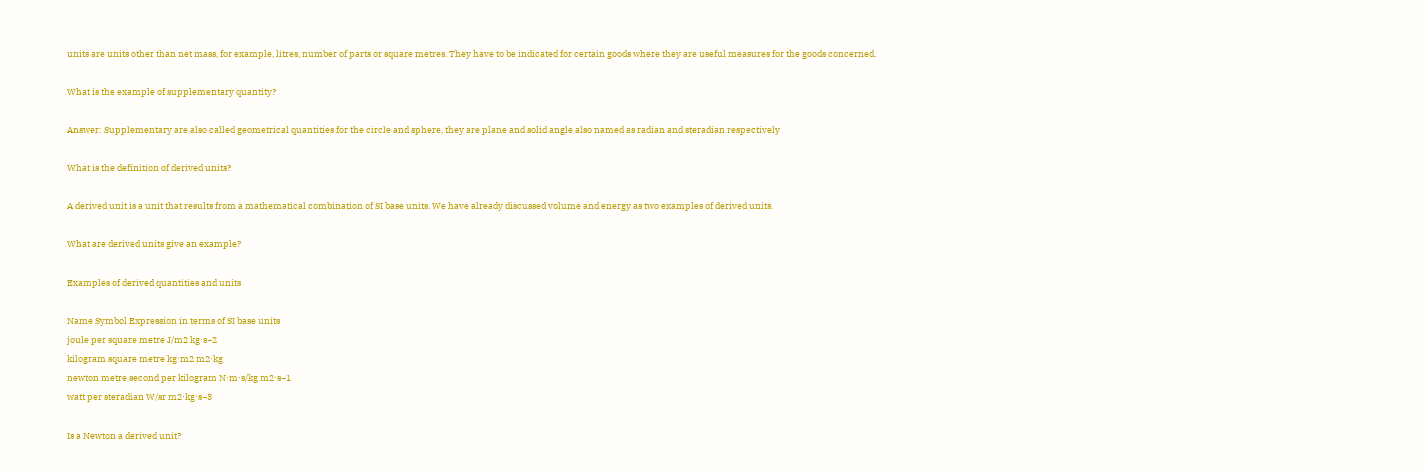units are units other than net mass, for example, litres, number of parts or square metres. They have to be indicated for certain goods where they are useful measures for the goods concerned.

What is the example of supplementary quantity?

Answer: Supplementary are also called geometrical quantities for the circle and sphere, they are plane and solid angle also named as radian and steradian respectively

What is the definition of derived units?

A derived unit is a unit that results from a mathematical combination of SI base units. We have already discussed volume and energy as two examples of derived units.

What are derived units give an example?

Examples of derived quantities and units

Name Symbol Expression in terms of SI base units
joule per square metre J/m2 kg⋅s−2
kilogram square metre kg⋅m2 m2⋅kg
newton metre second per kilogram N⋅m⋅s/kg m2⋅s−1
watt per steradian W/sr m2⋅kg⋅s−3

Is a Newton a derived unit?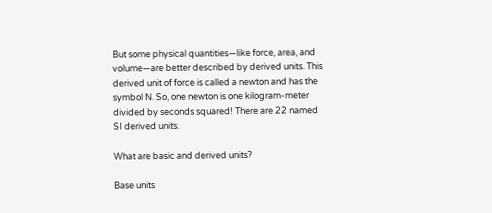But some physical quantities—like force, area, and volume—are better described by derived units. This derived unit of force is called a newton and has the symbol N. So, one newton is one kilogram-meter divided by seconds squared! There are 22 named SI derived units.

What are basic and derived units?

Base units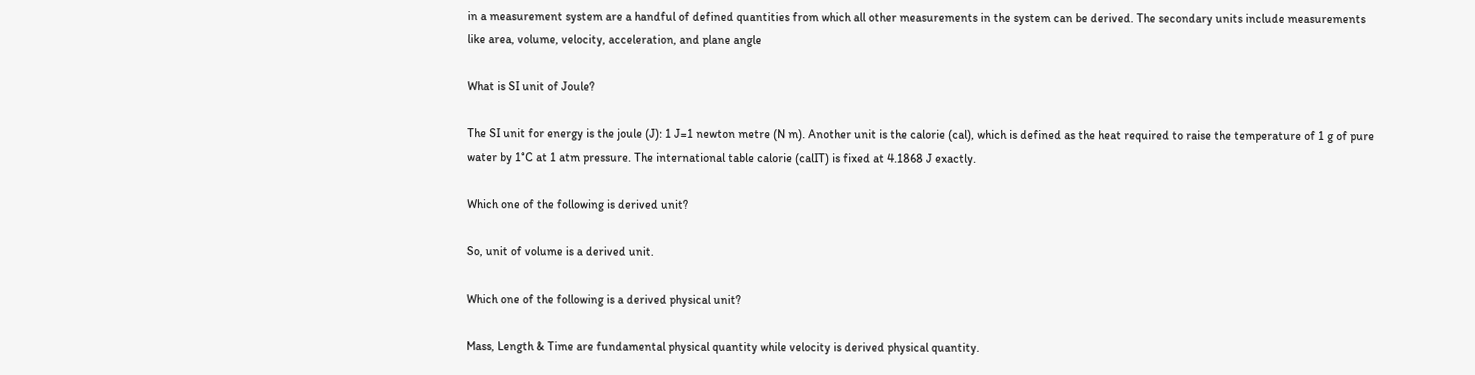in a measurement system are a handful of defined quantities from which all other measurements in the system can be derived. The secondary units include measurements like area, volume, velocity, acceleration, and plane angle

What is SI unit of Joule?

The SI unit for energy is the joule (J): 1 J=1 newton metre (N m). Another unit is the calorie (cal), which is defined as the heat required to raise the temperature of 1 g of pure water by 1°C at 1 atm pressure. The international table calorie (calIT) is fixed at 4.1868 J exactly.

Which one of the following is derived unit?

So, unit of volume is a derived unit.

Which one of the following is a derived physical unit?

Mass, Length & Time are fundamental physical quantity while velocity is derived physical quantity.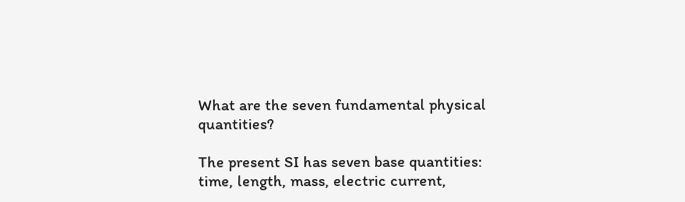What are the seven fundamental physical quantities?

The present SI has seven base quantities: time, length, mass, electric current,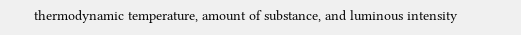thermodynamic temperature, amount of substance, and luminous intensity